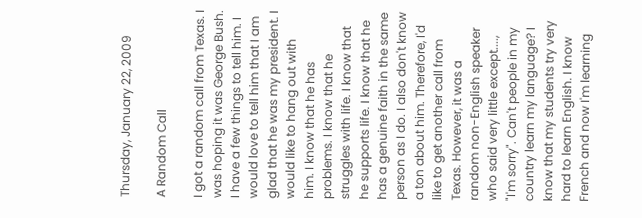Thursday, January 22, 2009

A Random Call

I got a random call from Texas. I was hoping it was George Bush. I have a few things to tell him. I would love to tell him that I am glad that he was my president. I would like to hang out with him. I know that he has problems. I know that he struggles with life. I know that he supports life. I know that he has a genuine faith in the same person as I do. I also don't know a ton about him. Therefore, I'd like to get another call from Texas. However, it was a random non-English speaker who said very little except...., "I'm sorry". Can't people in my country learn my language? I know that my students try very hard to learn English. I know French and now I'm learning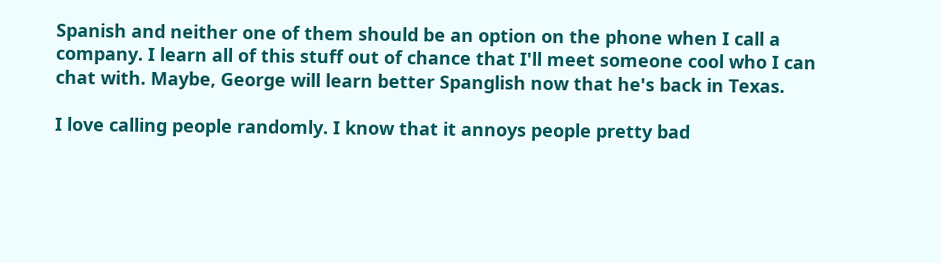Spanish and neither one of them should be an option on the phone when I call a company. I learn all of this stuff out of chance that I'll meet someone cool who I can chat with. Maybe, George will learn better Spanglish now that he's back in Texas.

I love calling people randomly. I know that it annoys people pretty bad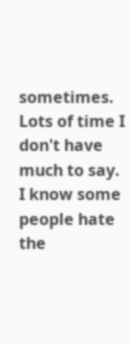sometimes. Lots of time I don't have much to say. I know some people hate the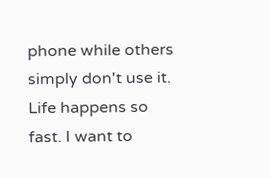phone while others simply don't use it. Life happens so fast. I want to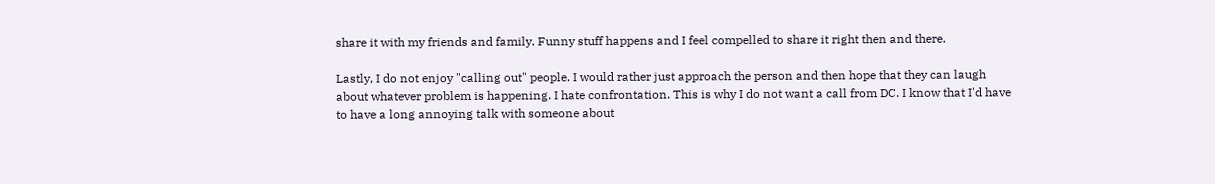share it with my friends and family. Funny stuff happens and I feel compelled to share it right then and there.

Lastly, I do not enjoy "calling out" people. I would rather just approach the person and then hope that they can laugh about whatever problem is happening. I hate confrontation. This is why I do not want a call from DC. I know that I'd have to have a long annoying talk with someone about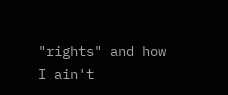"rights" and how I ain't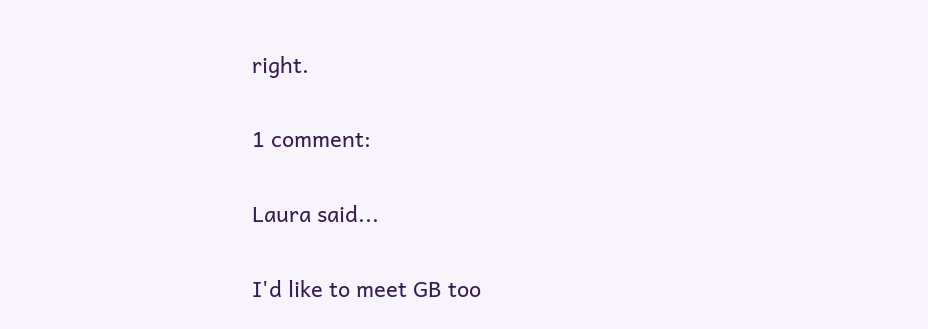right.

1 comment:

Laura said...

I'd like to meet GB too